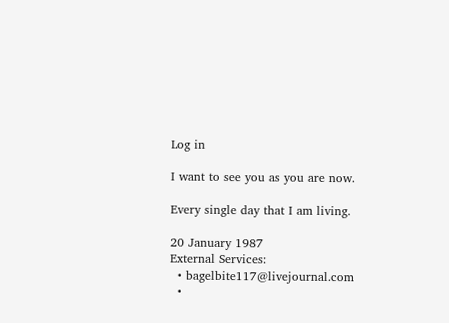Log in

I want to see you as you are now.

Every single day that I am living.

20 January 1987
External Services:
  • bagelbite117@livejournal.com
  •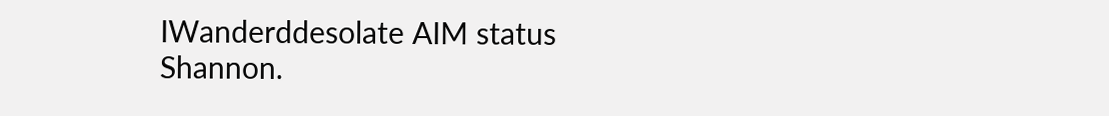IWanderddesolate AIM status
Shannon.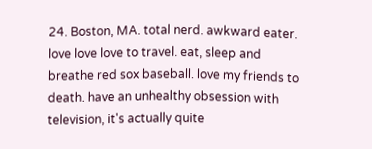24. Boston, MA. total nerd. awkward eater. love love love to travel. eat, sleep and breathe red sox baseball. love my friends to death. have an unhealthy obsession with television, it's actually quite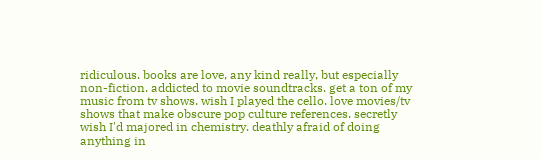ridiculous. books are love, any kind really, but especially non-fiction. addicted to movie soundtracks. get a ton of my music from tv shows. wish I played the cello. love movies/tv shows that make obscure pop culture references. secretly wish I'd majored in chemistry. deathly afraid of doing anything in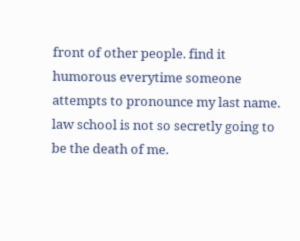front of other people. find it humorous everytime someone attempts to pronounce my last name. law school is not so secretly going to be the death of me.